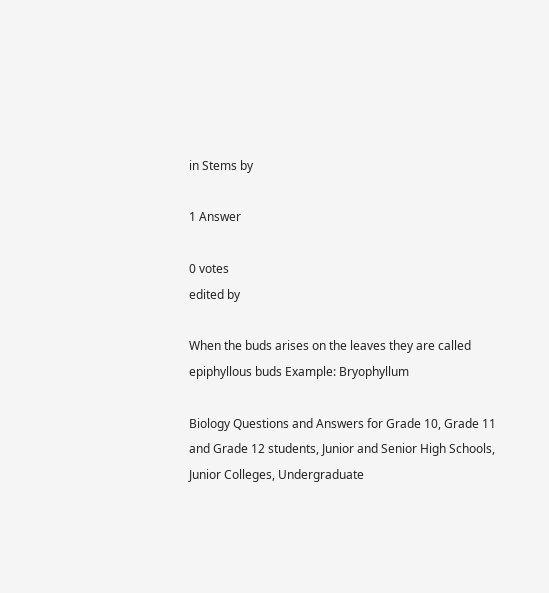in Stems by

1 Answer

0 votes
edited by

When the buds arises on the leaves they are called epiphyllous buds Example: Bryophyllum

Biology Questions and Answers for Grade 10, Grade 11 and Grade 12 students, Junior and Senior High Schools, Junior Colleges, Undergraduate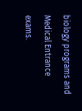biology programs and Medical Entrance exams.